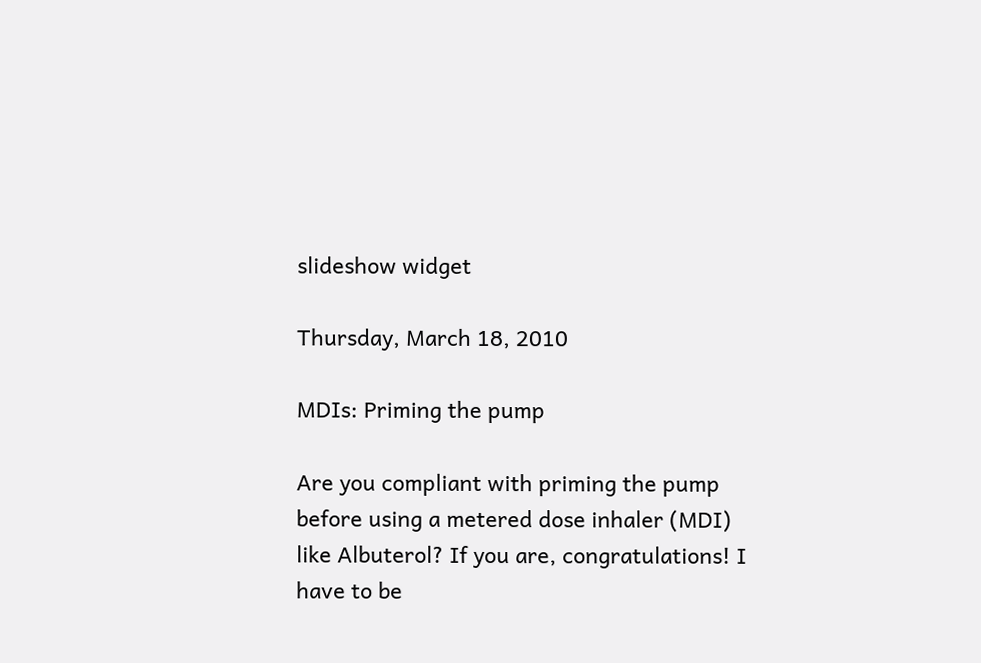slideshow widget

Thursday, March 18, 2010

MDIs: Priming the pump

Are you compliant with priming the pump before using a metered dose inhaler (MDI) like Albuterol? If you are, congratulations! I have to be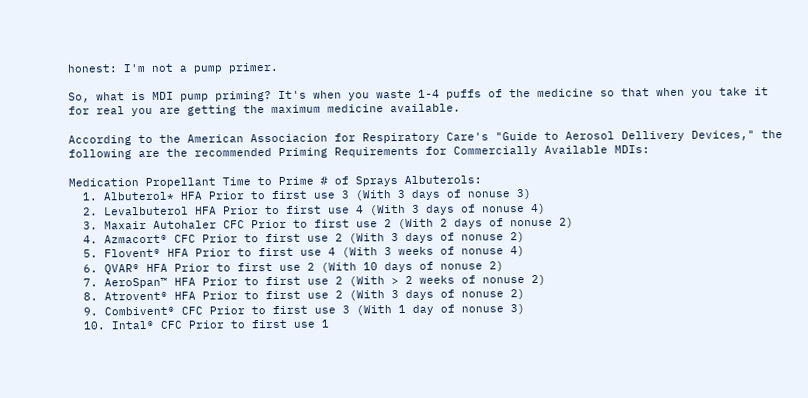honest: I'm not a pump primer.

So, what is MDI pump priming? It's when you waste 1-4 puffs of the medicine so that when you take it for real you are getting the maximum medicine available.

According to the American Associacion for Respiratory Care's "Guide to Aerosol Dellivery Devices," the following are the recommended Priming Requirements for Commercially Available MDIs:

Medication Propellant Time to Prime # of Sprays Albuterols:
  1. Albuterol* HFA Prior to first use 3 (With 3 days of nonuse 3)
  2. Levalbuterol HFA Prior to first use 4 (With 3 days of nonuse 4)
  3. Maxair Autohaler CFC Prior to first use 2 (With 2 days of nonuse 2)
  4. Azmacort® CFC Prior to first use 2 (With 3 days of nonuse 2)
  5. Flovent® HFA Prior to first use 4 (With 3 weeks of nonuse 4)
  6. QVAR® HFA Prior to first use 2 (With 10 days of nonuse 2)
  7. AeroSpan™ HFA Prior to first use 2 (With > 2 weeks of nonuse 2)
  8. Atrovent® HFA Prior to first use 2 (With 3 days of nonuse 2)
  9. Combivent® CFC Prior to first use 3 (With 1 day of nonuse 3)
  10. Intal® CFC Prior to first use 1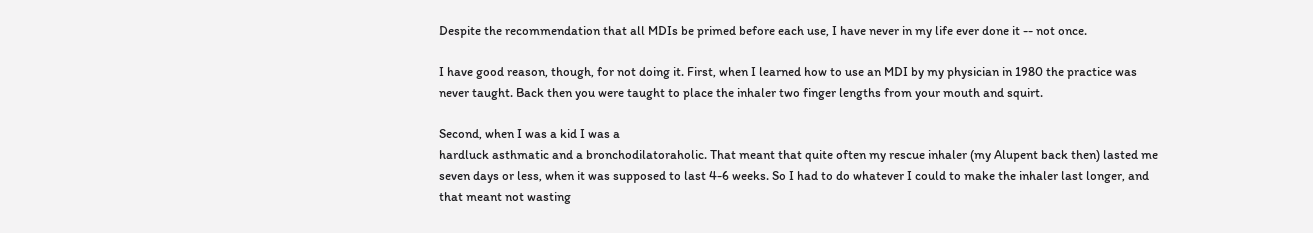Despite the recommendation that all MDIs be primed before each use, I have never in my life ever done it -- not once.

I have good reason, though, for not doing it. First, when I learned how to use an MDI by my physician in 1980 the practice was never taught. Back then you were taught to place the inhaler two finger lengths from your mouth and squirt.

Second, when I was a kid I was a
hardluck asthmatic and a bronchodilatoraholic. That meant that quite often my rescue inhaler (my Alupent back then) lasted me seven days or less, when it was supposed to last 4-6 weeks. So I had to do whatever I could to make the inhaler last longer, and that meant not wasting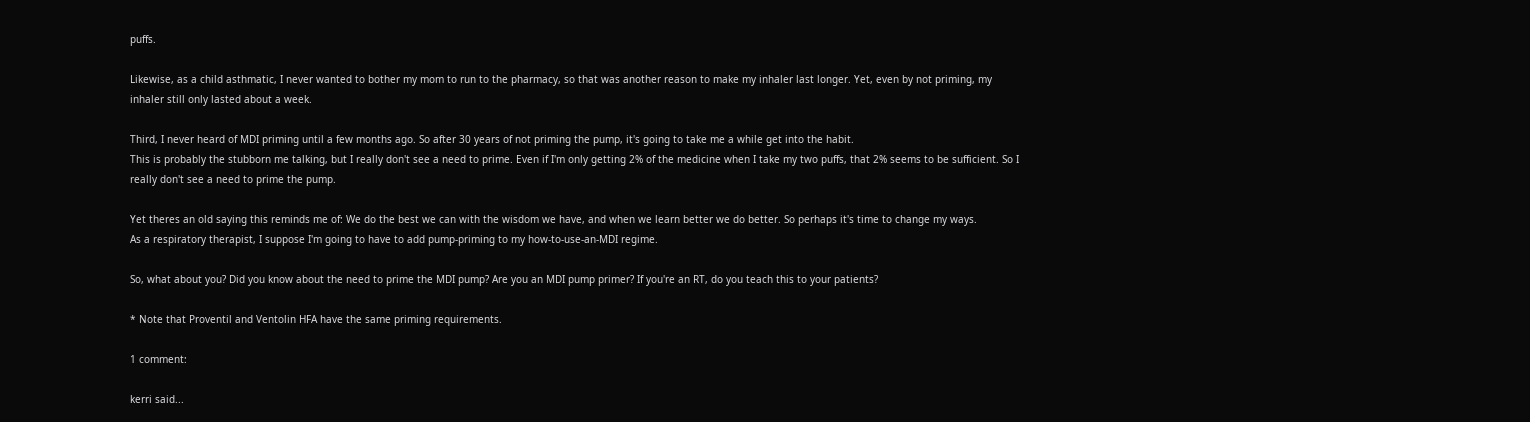puffs.

Likewise, as a child asthmatic, I never wanted to bother my mom to run to the pharmacy, so that was another reason to make my inhaler last longer. Yet, even by not priming, my inhaler still only lasted about a week.

Third, I never heard of MDI priming until a few months ago. So after 30 years of not priming the pump, it's going to take me a while get into the habit.
This is probably the stubborn me talking, but I really don't see a need to prime. Even if I'm only getting 2% of the medicine when I take my two puffs, that 2% seems to be sufficient. So I really don't see a need to prime the pump.

Yet theres an old saying this reminds me of: We do the best we can with the wisdom we have, and when we learn better we do better. So perhaps it's time to change my ways.
As a respiratory therapist, I suppose I'm going to have to add pump-priming to my how-to-use-an-MDI regime.

So, what about you? Did you know about the need to prime the MDI pump? Are you an MDI pump primer? If you're an RT, do you teach this to your patients?

* Note that Proventil and Ventolin HFA have the same priming requirements.

1 comment:

kerri said...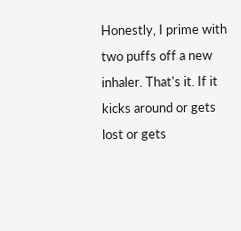Honestly, I prime with two puffs off a new inhaler. That's it. If it kicks around or gets lost or gets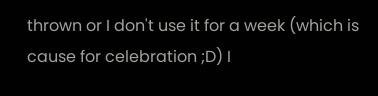thrown or I don't use it for a week (which is cause for celebration ;D) I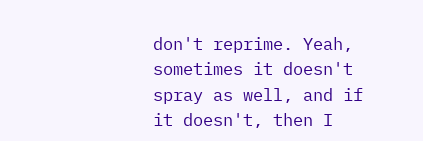don't reprime. Yeah, sometimes it doesn't spray as well, and if it doesn't, then I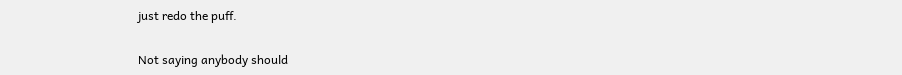just redo the puff.

Not saying anybody should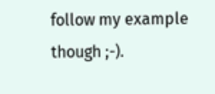follow my example though ;-).